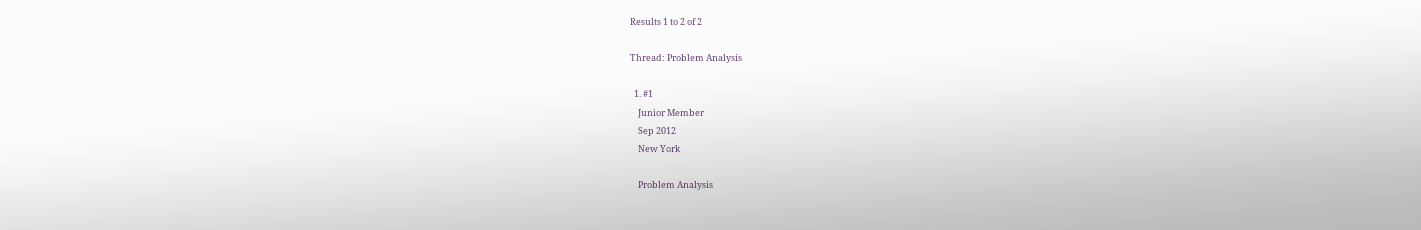Results 1 to 2 of 2

Thread: Problem Analysis

  1. #1
    Junior Member
    Sep 2012
    New York

    Problem Analysis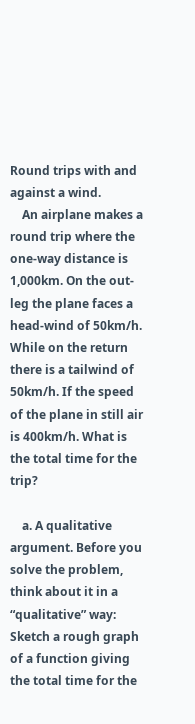Round trips with and against a wind.
    An airplane makes a round trip where the one-way distance is 1,000km. On the out-leg the plane faces a head-wind of 50km/h. While on the return there is a tailwind of 50km/h. If the speed of the plane in still air is 400km/h. What is the total time for the trip?

    a. A qualitative argument. Before you solve the problem, think about it in a “qualitative” way: Sketch a rough graph of a function giving the total time for the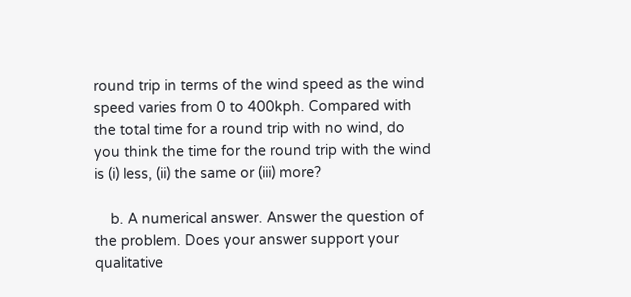round trip in terms of the wind speed as the wind speed varies from 0 to 400kph. Compared with the total time for a round trip with no wind, do you think the time for the round trip with the wind is (i) less, (ii) the same or (iii) more?

    b. A numerical answer. Answer the question of the problem. Does your answer support your qualitative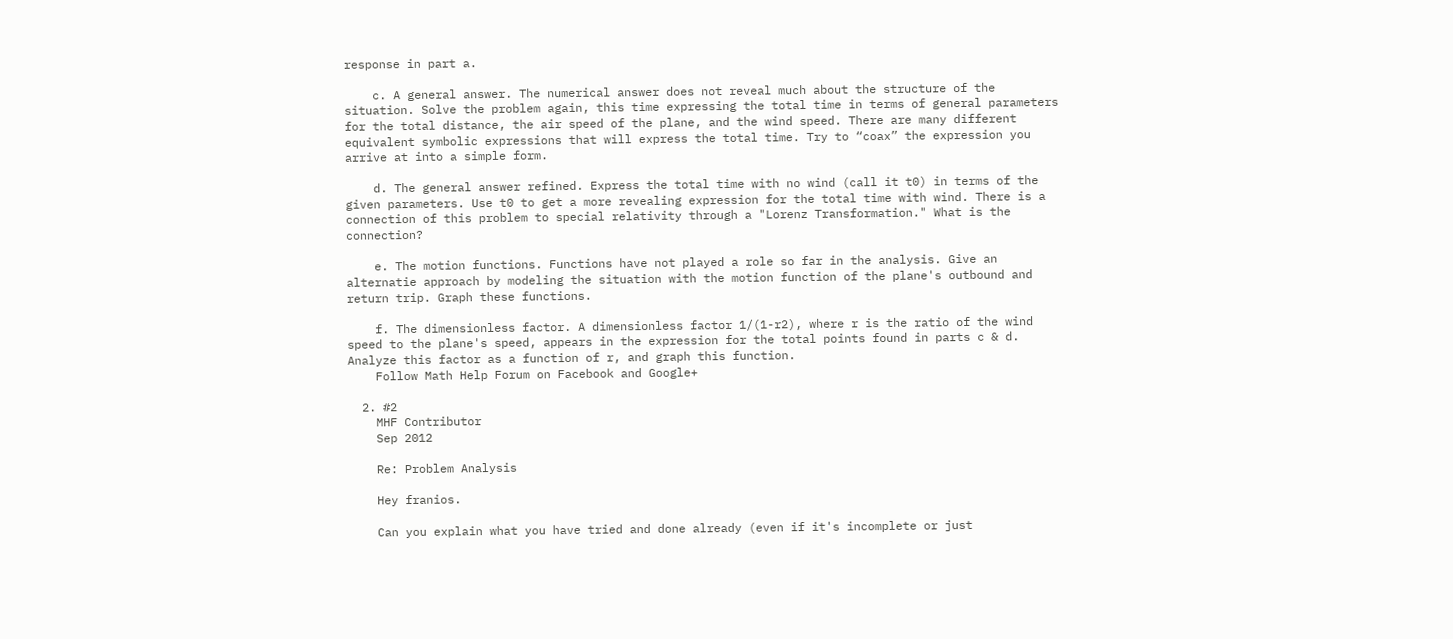response in part a.

    c. A general answer. The numerical answer does not reveal much about the structure of the situation. Solve the problem again, this time expressing the total time in terms of general parameters for the total distance, the air speed of the plane, and the wind speed. There are many different equivalent symbolic expressions that will express the total time. Try to “coax” the expression you arrive at into a simple form.

    d. The general answer refined. Express the total time with no wind (call it t0) in terms of the given parameters. Use t0 to get a more revealing expression for the total time with wind. There is a connection of this problem to special relativity through a "Lorenz Transformation." What is the connection?

    e. The motion functions. Functions have not played a role so far in the analysis. Give an alternatie approach by modeling the situation with the motion function of the plane's outbound and return trip. Graph these functions.

    f. The dimensionless factor. A dimensionless factor 1/(1-r2), where r is the ratio of the wind speed to the plane's speed, appears in the expression for the total points found in parts c & d. Analyze this factor as a function of r, and graph this function.
    Follow Math Help Forum on Facebook and Google+

  2. #2
    MHF Contributor
    Sep 2012

    Re: Problem Analysis

    Hey franios.

    Can you explain what you have tried and done already (even if it's incomplete or just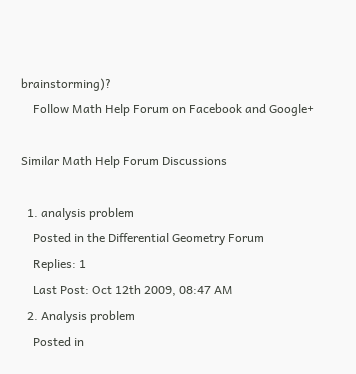brainstorming)?
    Follow Math Help Forum on Facebook and Google+

Similar Math Help Forum Discussions

  1. analysis problem
    Posted in the Differential Geometry Forum
    Replies: 1
    Last Post: Oct 12th 2009, 08:47 AM
  2. Analysis problem
    Posted in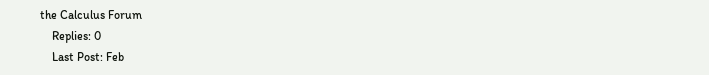the Calculus Forum
    Replies: 0
    Last Post: Feb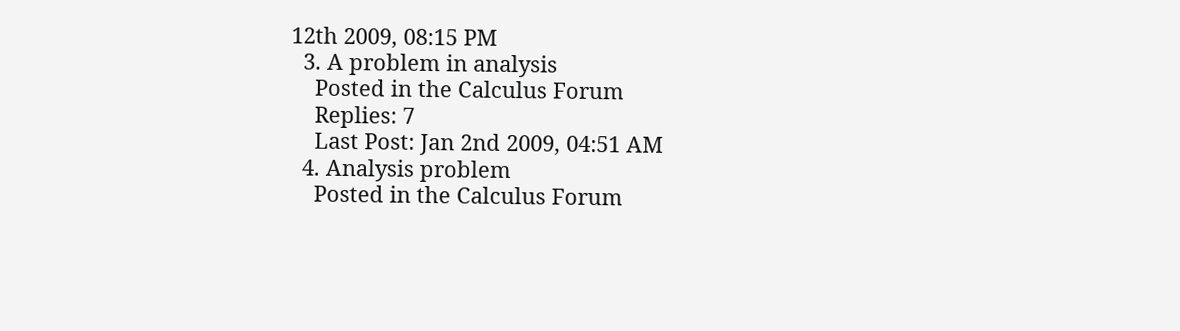12th 2009, 08:15 PM
  3. A problem in analysis
    Posted in the Calculus Forum
    Replies: 7
    Last Post: Jan 2nd 2009, 04:51 AM
  4. Analysis problem
    Posted in the Calculus Forum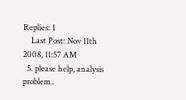Replies: 1
    Last Post: Nov 11th 2008, 11:57 AM
  5. please help, analysis problem..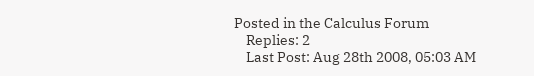Posted in the Calculus Forum
    Replies: 2
    Last Post: Aug 28th 2008, 05:03 AM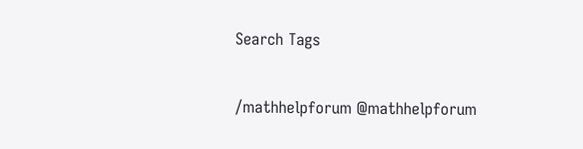Search Tags

/mathhelpforum @mathhelpforum